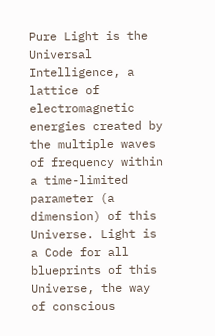Pure Light is the Universal Intelligence, a lattice of electromagnetic energies created by the multiple waves of frequency within a time-limited parameter (a dimension) of this Universe. Light is a Code for all blueprints of this Universe, the way of conscious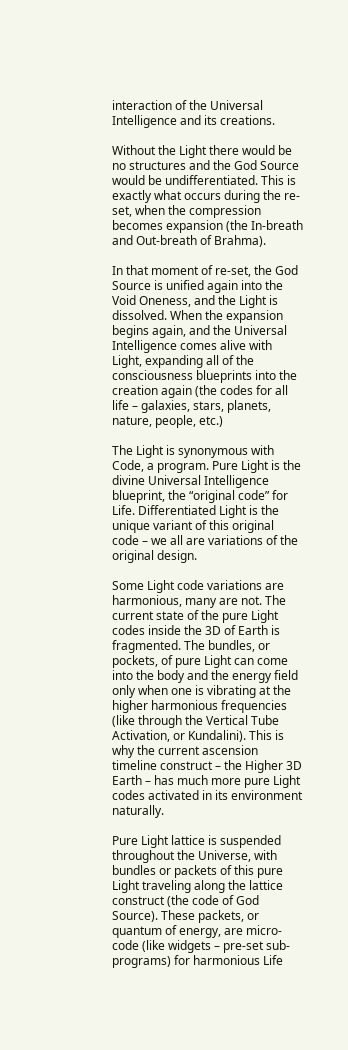interaction of the Universal Intelligence and its creations.

Without the Light there would be no structures and the God Source would be undifferentiated. This is exactly what occurs during the re-set, when the compression becomes expansion (the In-breath and Out-breath of Brahma).

In that moment of re-set, the God Source is unified again into the Void Oneness, and the Light is dissolved. When the expansion begins again, and the Universal Intelligence comes alive with Light, expanding all of the consciousness blueprints into the creation again (the codes for all life – galaxies, stars, planets, nature, people, etc.)

The Light is synonymous with Code, a program. Pure Light is the divine Universal Intelligence blueprint, the “original code” for Life. Differentiated Light is the unique variant of this original code – we all are variations of the original design.

Some Light code variations are harmonious, many are not. The current state of the pure Light codes inside the 3D of Earth is fragmented. The bundles, or pockets, of pure Light can come into the body and the energy field only when one is vibrating at the higher harmonious frequencies (like through the Vertical Tube Activation, or Kundalini). This is why the current ascension timeline construct – the Higher 3D Earth – has much more pure Light codes activated in its environment naturally.

Pure Light lattice is suspended throughout the Universe, with bundles or packets of this pure Light traveling along the lattice construct (the code of God Source). These packets, or quantum of energy, are micro-code (like widgets – pre-set sub-programs) for harmonious Life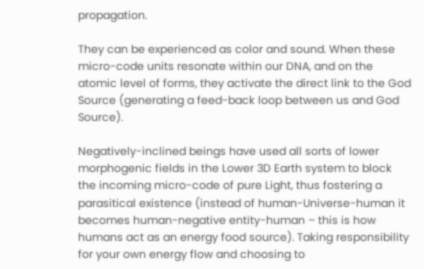propagation.

They can be experienced as color and sound. When these micro-code units resonate within our DNA, and on the atomic level of forms, they activate the direct link to the God Source (generating a feed-back loop between us and God Source).

Negatively-inclined beings have used all sorts of lower morphogenic fields in the Lower 3D Earth system to block the incoming micro-code of pure Light, thus fostering a parasitical existence (instead of human-Universe-human it becomes human-negative entity-human – this is how humans act as an energy food source). Taking responsibility for your own energy flow and choosing to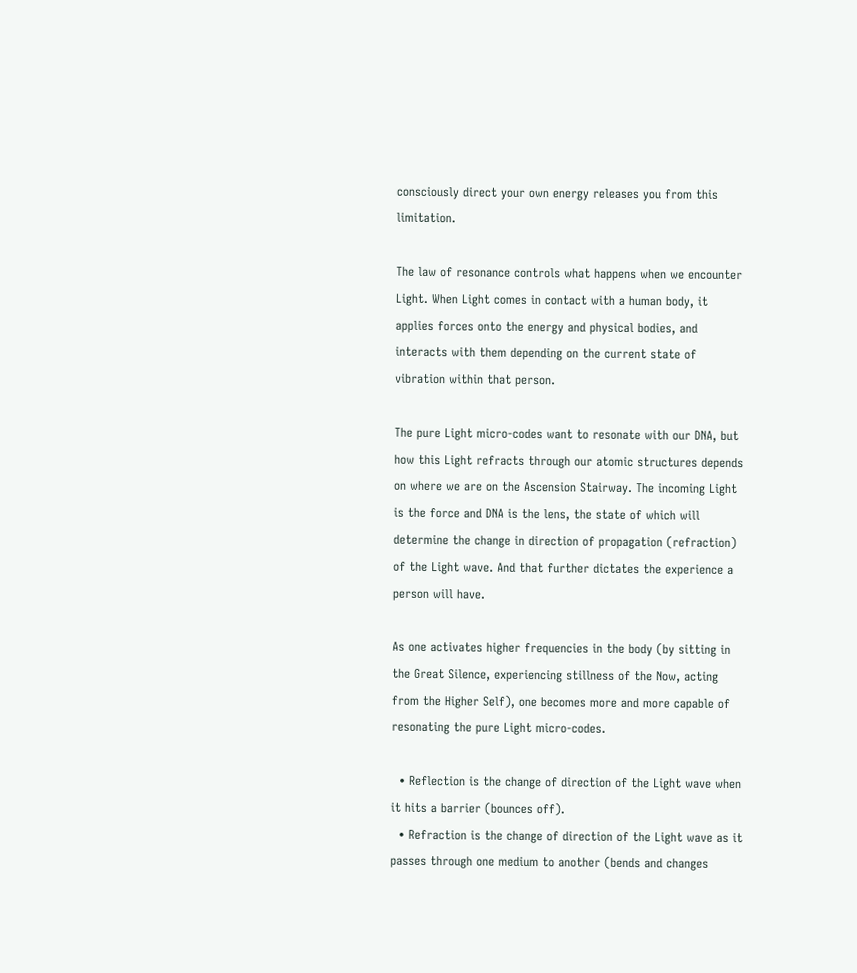consciously direct your own energy releases you from this limitation.

The law of resonance controls what happens when we encounter Light. When Light comes in contact with a human body, it applies forces onto the energy and physical bodies, and interacts with them depending on the current state of vibration within that person.

The pure Light micro-codes want to resonate with our DNA, but how this Light refracts through our atomic structures depends on where we are on the Ascension Stairway. The incoming Light is the force and DNA is the lens, the state of which will determine the change in direction of propagation (refraction) of the Light wave. And that further dictates the experience a person will have.

As one activates higher frequencies in the body (by sitting in the Great Silence, experiencing stillness of the Now, acting from the Higher Self), one becomes more and more capable of resonating the pure Light micro-codes.

  • Reflection is the change of direction of the Light wave when it hits a barrier (bounces off).
  • Refraction is the change of direction of the Light wave as it passes through one medium to another (bends and changes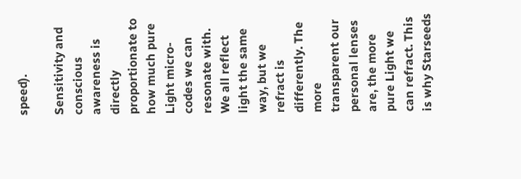speed).

Sensitivity and conscious awareness is directly proportionate to how much pure Light micro-codes we can resonate with. We all reflect light the same way, but we refract is differently. The more transparent our personal lenses are, the more pure Light we can refract. This is why Starseeds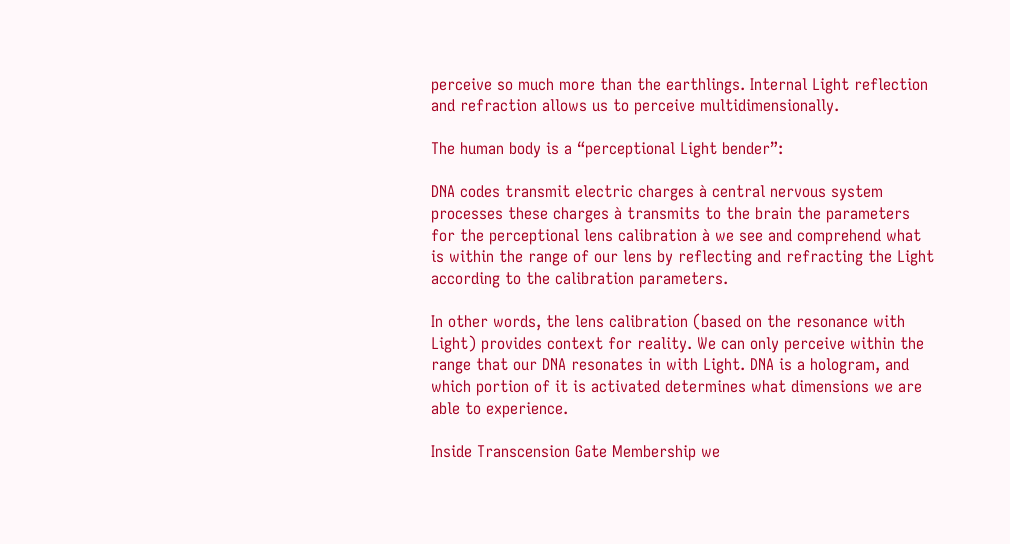perceive so much more than the earthlings. Internal Light reflection and refraction allows us to perceive multidimensionally.

The human body is a “perceptional Light bender”:

DNA codes transmit electric charges à central nervous system processes these charges à transmits to the brain the parameters for the perceptional lens calibration à we see and comprehend what is within the range of our lens by reflecting and refracting the Light according to the calibration parameters.

In other words, the lens calibration (based on the resonance with Light) provides context for reality. We can only perceive within the range that our DNA resonates in with Light. DNA is a hologram, and which portion of it is activated determines what dimensions we are able to experience.

Inside Transcension Gate Membership we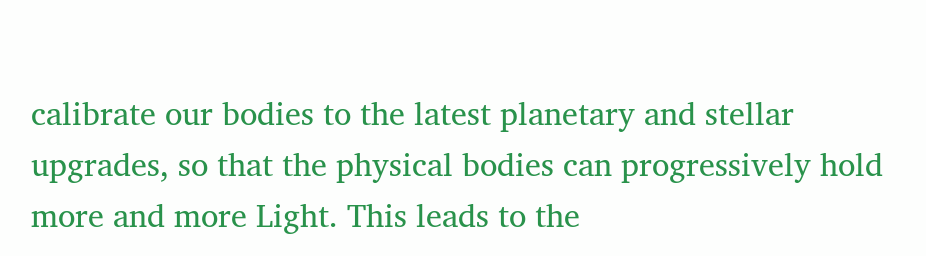calibrate our bodies to the latest planetary and stellar upgrades, so that the physical bodies can progressively hold more and more Light. This leads to the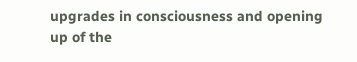upgrades in consciousness and opening up of the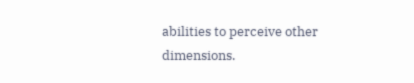abilities to perceive other dimensions.